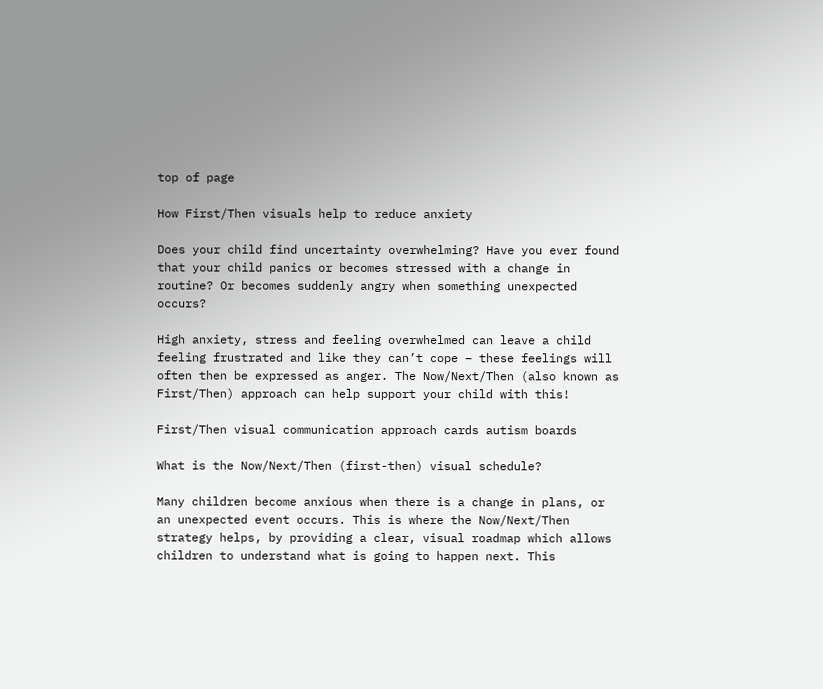top of page

How First/Then visuals help to reduce anxiety

Does your child find uncertainty overwhelming? Have you ever found that your child panics or becomes stressed with a change in routine? Or becomes suddenly angry when something unexpected occurs?

High anxiety, stress and feeling overwhelmed can leave a child feeling frustrated and like they can’t cope – these feelings will often then be expressed as anger. The Now/Next/Then (also known as First/Then) approach can help support your child with this!

First/Then visual communication approach cards autism boards

What is the Now/Next/Then (first-then) visual schedule?

Many children become anxious when there is a change in plans, or an unexpected event occurs. This is where the Now/Next/Then strategy helps, by providing a clear, visual roadmap which allows children to understand what is going to happen next. This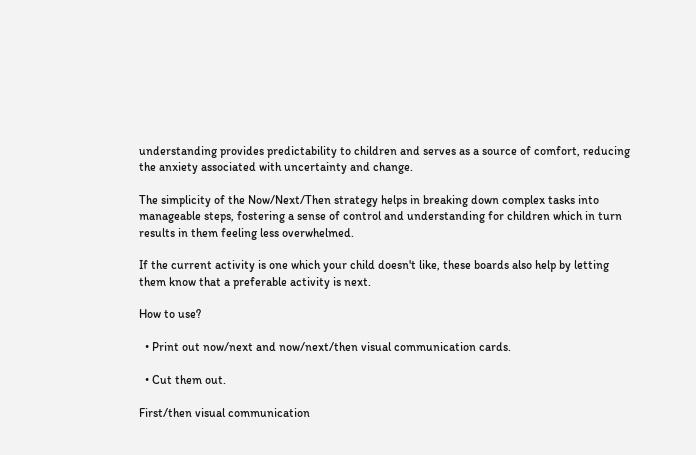understanding provides predictability to children and serves as a source of comfort, reducing the anxiety associated with uncertainty and change.

The simplicity of the Now/Next/Then strategy helps in breaking down complex tasks into manageable steps, fostering a sense of control and understanding for children which in turn results in them feeling less overwhelmed.

If the current activity is one which your child doesn't like, these boards also help by letting them know that a preferable activity is next.

How to use?

  • Print out now/next and now/next/then visual communication cards.

  • Cut them out.

First/then visual communication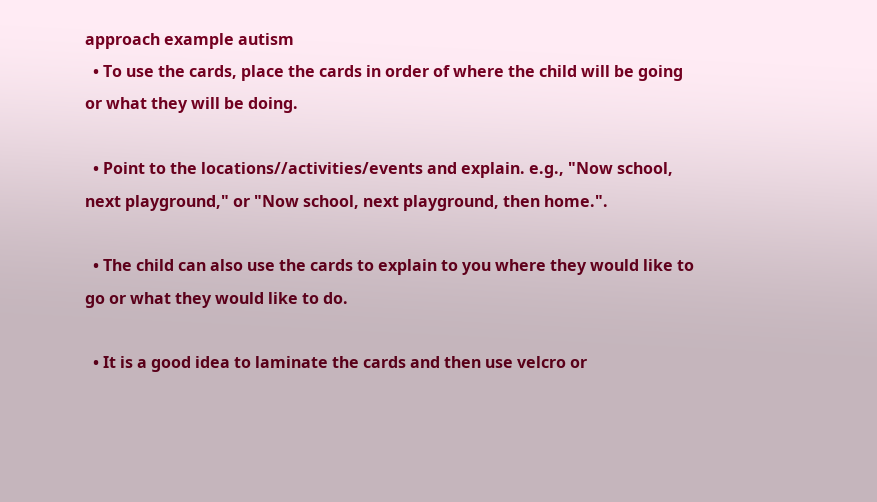approach example autism
  • To use the cards, place the cards in order of where the child will be going or what they will be doing.

  • Point to the locations//activities/events and explain. e.g., "Now school, next playground," or "Now school, next playground, then home.".

  • The child can also use the cards to explain to you where they would like to go or what they would like to do.

  • It is a good idea to laminate the cards and then use velcro or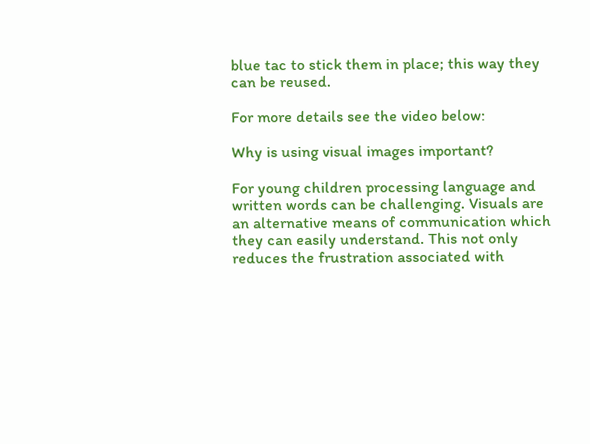blue tac to stick them in place; this way they can be reused.

For more details see the video below:

Why is using visual images important?

For young children processing language and written words can be challenging. Visuals are an alternative means of communication which they can easily understand. This not only reduces the frustration associated with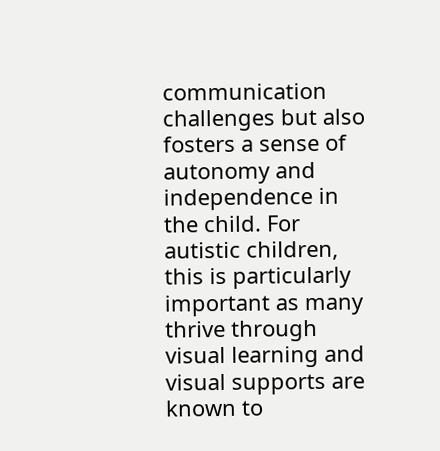communication challenges but also fosters a sense of autonomy and independence in the child. For autistic children, this is particularly important as many thrive through visual learning and visual supports are known to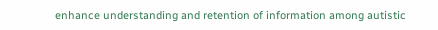enhance understanding and retention of information among autistic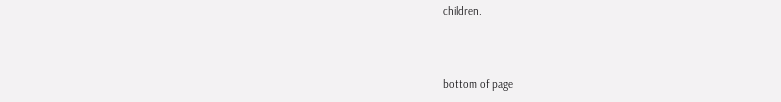children.



bottom of page